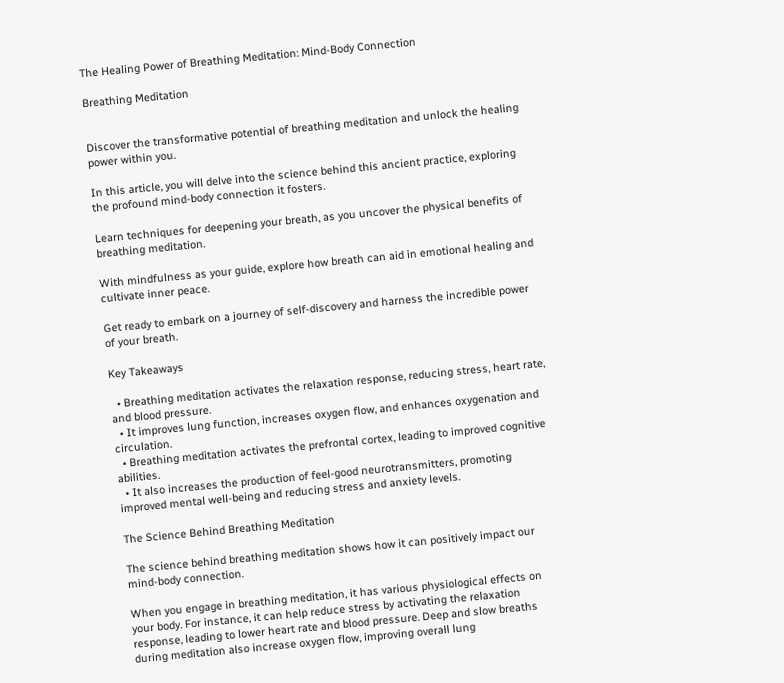The Healing Power of Breathing Meditation: Mind-Body Connection

Breathing Meditation


Discover the transformative potential of breathing meditation and unlock the healing power within you.

In this article, you will delve into the science behind this ancient practice, exploring the profound mind-body connection it fosters.

Learn techniques for deepening your breath, as you uncover the physical benefits of breathing meditation.

With mindfulness as your guide, explore how breath can aid in emotional healing and cultivate inner peace.

Get ready to embark on a journey of self-discovery and harness the incredible power of your breath.

Key Takeaways

  • Breathing meditation activates the relaxation response, reducing stress, heart rate, and blood pressure.
  • It improves lung function, increases oxygen flow, and enhances oxygenation and circulation.
  • Breathing meditation activates the prefrontal cortex, leading to improved cognitive abilities.
  • It also increases the production of feel-good neurotransmitters, promoting improved mental well-being and reducing stress and anxiety levels.

The Science Behind Breathing Meditation

The science behind breathing meditation shows how it can positively impact our mind-body connection.

When you engage in breathing meditation, it has various physiological effects on your body. For instance, it can help reduce stress by activating the relaxation response, leading to lower heart rate and blood pressure. Deep and slow breaths during meditation also increase oxygen flow, improving overall lung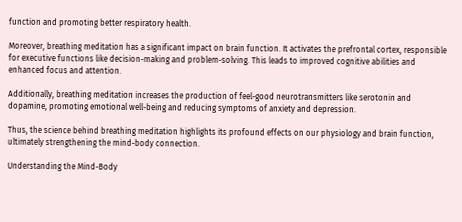function and promoting better respiratory health.

Moreover, breathing meditation has a significant impact on brain function. It activates the prefrontal cortex, responsible for executive functions like decision-making and problem-solving. This leads to improved cognitive abilities and enhanced focus and attention.

Additionally, breathing meditation increases the production of feel-good neurotransmitters like serotonin and dopamine, promoting emotional well-being and reducing symptoms of anxiety and depression.

Thus, the science behind breathing meditation highlights its profound effects on our physiology and brain function, ultimately strengthening the mind-body connection.

Understanding the Mind-Body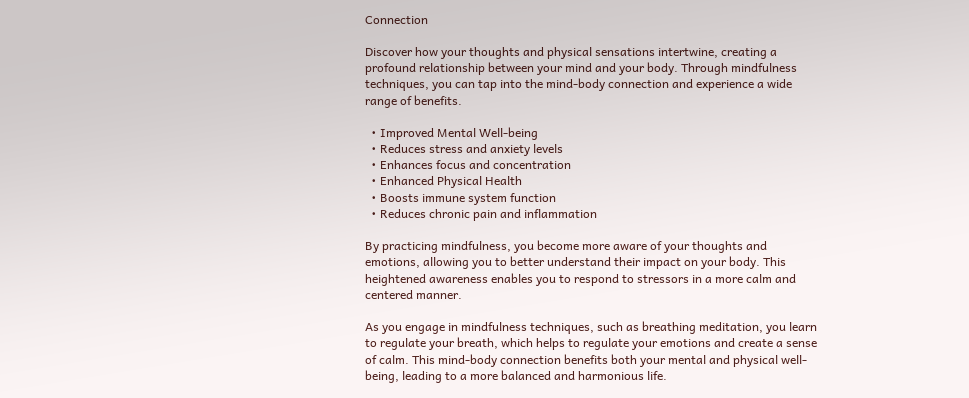Connection

Discover how your thoughts and physical sensations intertwine, creating a profound relationship between your mind and your body. Through mindfulness techniques, you can tap into the mind-body connection and experience a wide range of benefits.

  • Improved Mental Well-being
  • Reduces stress and anxiety levels
  • Enhances focus and concentration
  • Enhanced Physical Health
  • Boosts immune system function
  • Reduces chronic pain and inflammation

By practicing mindfulness, you become more aware of your thoughts and emotions, allowing you to better understand their impact on your body. This heightened awareness enables you to respond to stressors in a more calm and centered manner.

As you engage in mindfulness techniques, such as breathing meditation, you learn to regulate your breath, which helps to regulate your emotions and create a sense of calm. This mind-body connection benefits both your mental and physical well-being, leading to a more balanced and harmonious life.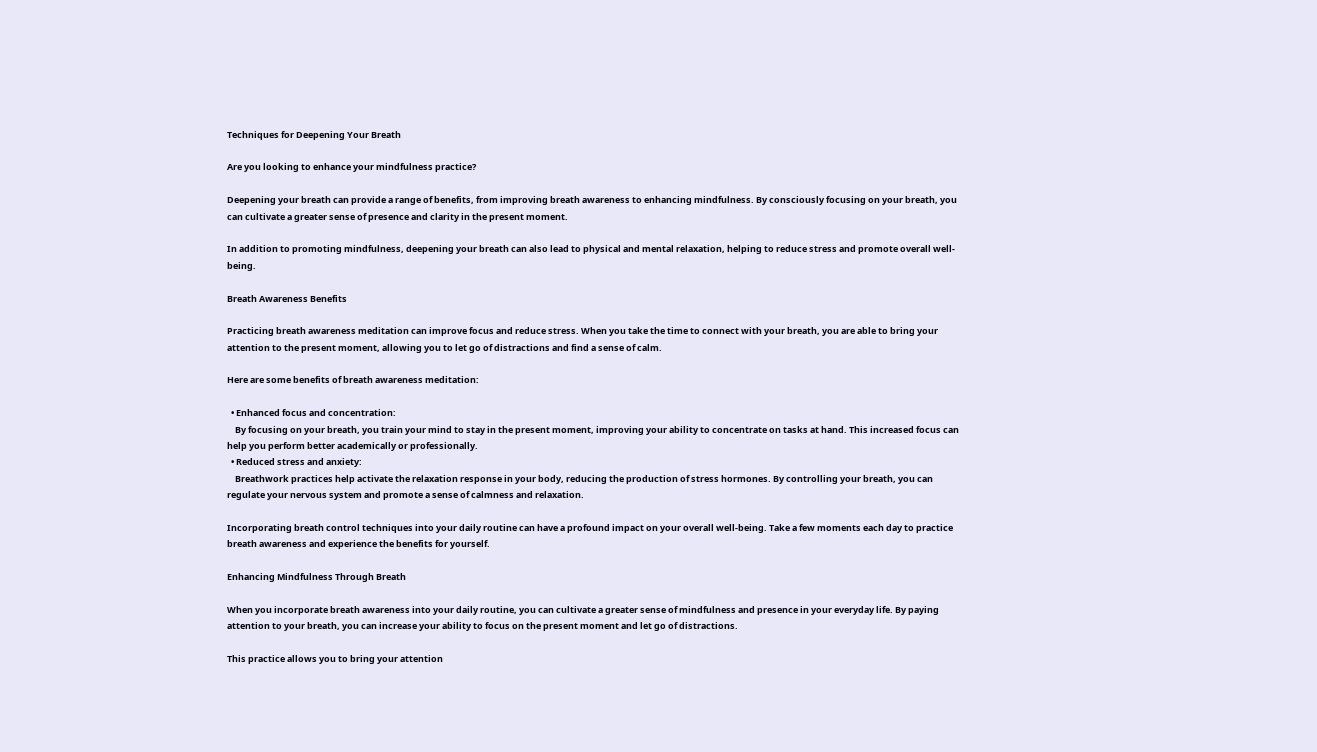Techniques for Deepening Your Breath

Are you looking to enhance your mindfulness practice?

Deepening your breath can provide a range of benefits, from improving breath awareness to enhancing mindfulness. By consciously focusing on your breath, you can cultivate a greater sense of presence and clarity in the present moment.

In addition to promoting mindfulness, deepening your breath can also lead to physical and mental relaxation, helping to reduce stress and promote overall well-being.

Breath Awareness Benefits

Practicing breath awareness meditation can improve focus and reduce stress. When you take the time to connect with your breath, you are able to bring your attention to the present moment, allowing you to let go of distractions and find a sense of calm.

Here are some benefits of breath awareness meditation:

  • Enhanced focus and concentration:
    By focusing on your breath, you train your mind to stay in the present moment, improving your ability to concentrate on tasks at hand. This increased focus can help you perform better academically or professionally.
  • Reduced stress and anxiety:
    Breathwork practices help activate the relaxation response in your body, reducing the production of stress hormones. By controlling your breath, you can regulate your nervous system and promote a sense of calmness and relaxation.

Incorporating breath control techniques into your daily routine can have a profound impact on your overall well-being. Take a few moments each day to practice breath awareness and experience the benefits for yourself.

Enhancing Mindfulness Through Breath

When you incorporate breath awareness into your daily routine, you can cultivate a greater sense of mindfulness and presence in your everyday life. By paying attention to your breath, you can increase your ability to focus on the present moment and let go of distractions.

This practice allows you to bring your attention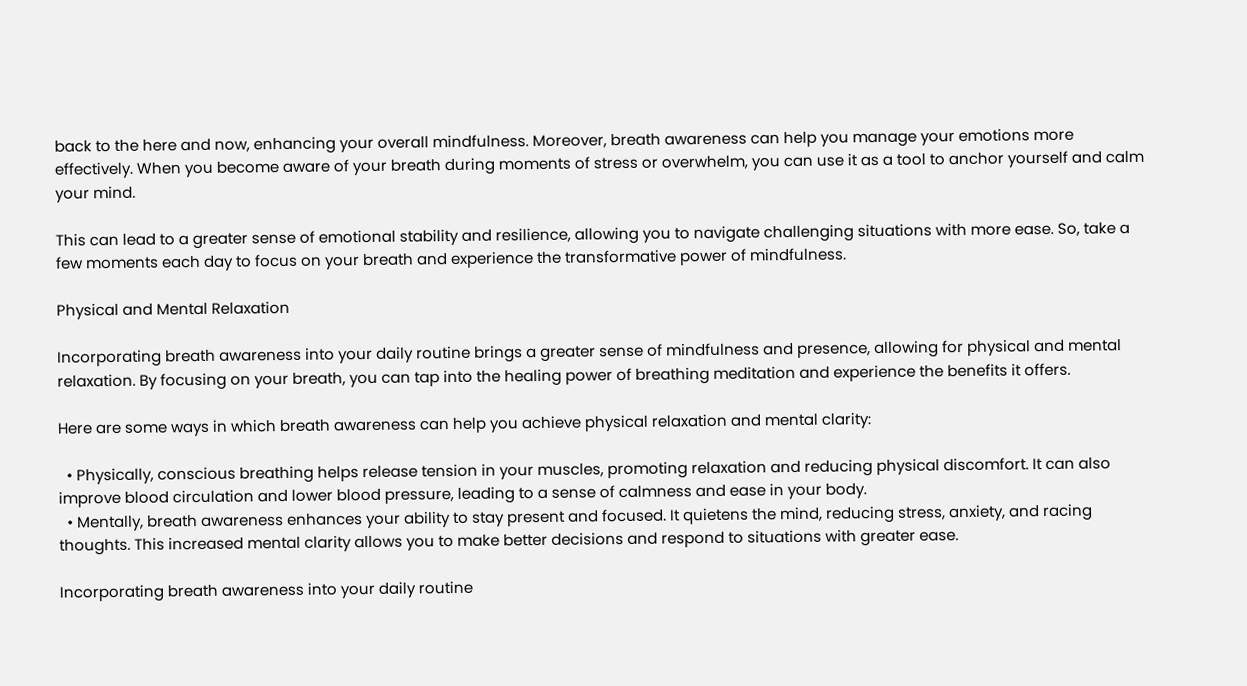back to the here and now, enhancing your overall mindfulness. Moreover, breath awareness can help you manage your emotions more effectively. When you become aware of your breath during moments of stress or overwhelm, you can use it as a tool to anchor yourself and calm your mind.

This can lead to a greater sense of emotional stability and resilience, allowing you to navigate challenging situations with more ease. So, take a few moments each day to focus on your breath and experience the transformative power of mindfulness.

Physical and Mental Relaxation

Incorporating breath awareness into your daily routine brings a greater sense of mindfulness and presence, allowing for physical and mental relaxation. By focusing on your breath, you can tap into the healing power of breathing meditation and experience the benefits it offers.

Here are some ways in which breath awareness can help you achieve physical relaxation and mental clarity:

  • Physically, conscious breathing helps release tension in your muscles, promoting relaxation and reducing physical discomfort. It can also improve blood circulation and lower blood pressure, leading to a sense of calmness and ease in your body.
  • Mentally, breath awareness enhances your ability to stay present and focused. It quietens the mind, reducing stress, anxiety, and racing thoughts. This increased mental clarity allows you to make better decisions and respond to situations with greater ease.

Incorporating breath awareness into your daily routine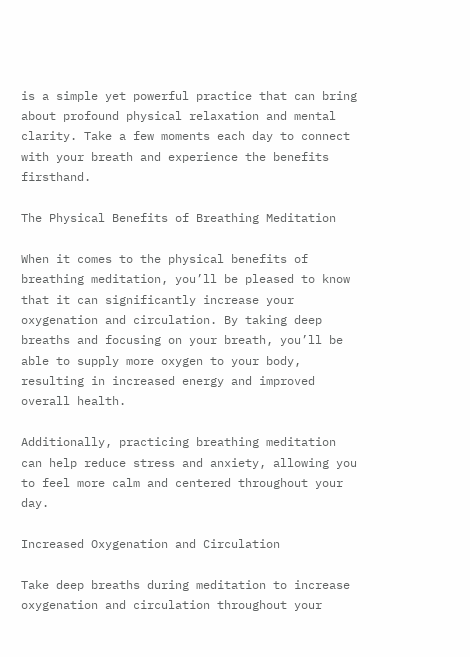is a simple yet powerful practice that can bring about profound physical relaxation and mental clarity. Take a few moments each day to connect with your breath and experience the benefits firsthand.

The Physical Benefits of Breathing Meditation

When it comes to the physical benefits of breathing meditation, you’ll be pleased to know that it can significantly increase your oxygenation and circulation. By taking deep breaths and focusing on your breath, you’ll be able to supply more oxygen to your body, resulting in increased energy and improved overall health.

Additionally, practicing breathing meditation can help reduce stress and anxiety, allowing you to feel more calm and centered throughout your day.

Increased Oxygenation and Circulation

Take deep breaths during meditation to increase oxygenation and circulation throughout your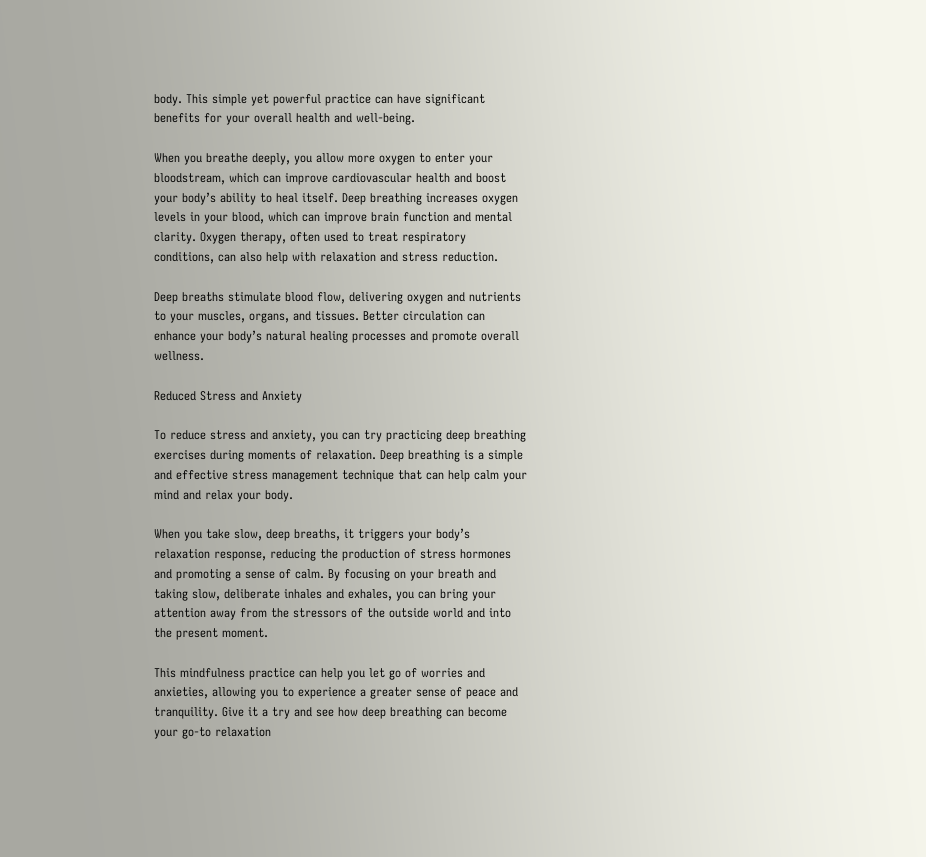body. This simple yet powerful practice can have significant benefits for your overall health and well-being.

When you breathe deeply, you allow more oxygen to enter your bloodstream, which can improve cardiovascular health and boost your body’s ability to heal itself. Deep breathing increases oxygen levels in your blood, which can improve brain function and mental clarity. Oxygen therapy, often used to treat respiratory conditions, can also help with relaxation and stress reduction.

Deep breaths stimulate blood flow, delivering oxygen and nutrients to your muscles, organs, and tissues. Better circulation can enhance your body’s natural healing processes and promote overall wellness.

Reduced Stress and Anxiety

To reduce stress and anxiety, you can try practicing deep breathing exercises during moments of relaxation. Deep breathing is a simple and effective stress management technique that can help calm your mind and relax your body.

When you take slow, deep breaths, it triggers your body’s relaxation response, reducing the production of stress hormones and promoting a sense of calm. By focusing on your breath and taking slow, deliberate inhales and exhales, you can bring your attention away from the stressors of the outside world and into the present moment.

This mindfulness practice can help you let go of worries and anxieties, allowing you to experience a greater sense of peace and tranquility. Give it a try and see how deep breathing can become your go-to relaxation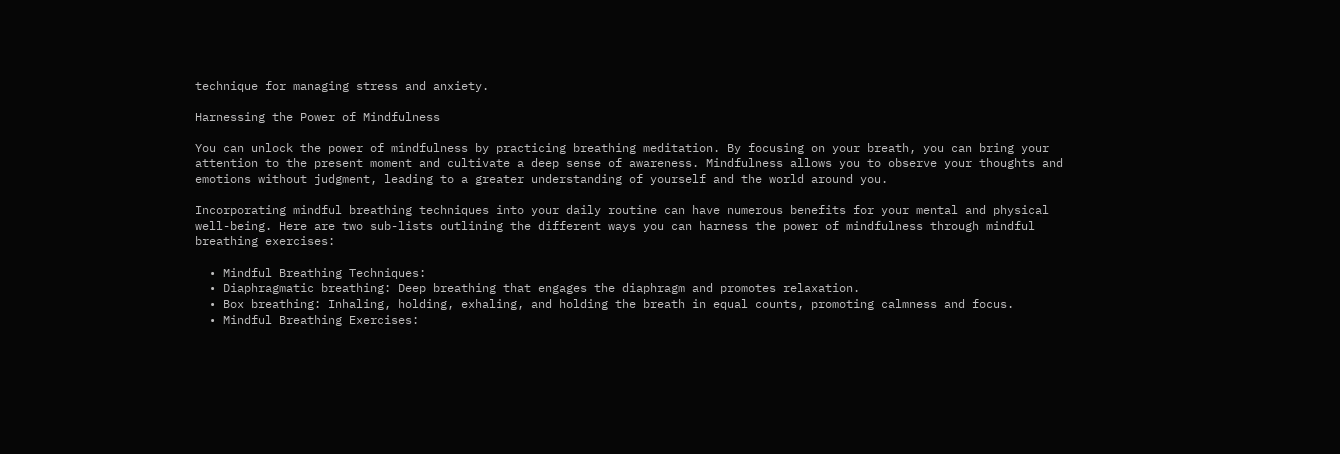technique for managing stress and anxiety.

Harnessing the Power of Mindfulness

You can unlock the power of mindfulness by practicing breathing meditation. By focusing on your breath, you can bring your attention to the present moment and cultivate a deep sense of awareness. Mindfulness allows you to observe your thoughts and emotions without judgment, leading to a greater understanding of yourself and the world around you.

Incorporating mindful breathing techniques into your daily routine can have numerous benefits for your mental and physical well-being. Here are two sub-lists outlining the different ways you can harness the power of mindfulness through mindful breathing exercises:

  • Mindful Breathing Techniques:
  • Diaphragmatic breathing: Deep breathing that engages the diaphragm and promotes relaxation.
  • Box breathing: Inhaling, holding, exhaling, and holding the breath in equal counts, promoting calmness and focus.
  • Mindful Breathing Exercises: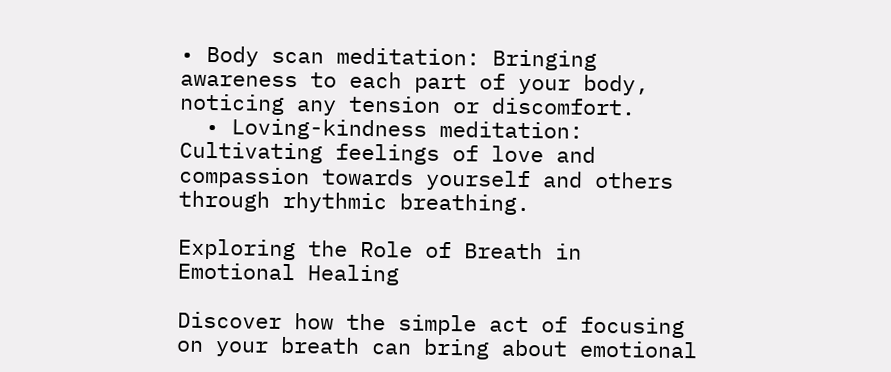• Body scan meditation: Bringing awareness to each part of your body, noticing any tension or discomfort.
  • Loving-kindness meditation: Cultivating feelings of love and compassion towards yourself and others through rhythmic breathing.

Exploring the Role of Breath in Emotional Healing

Discover how the simple act of focusing on your breath can bring about emotional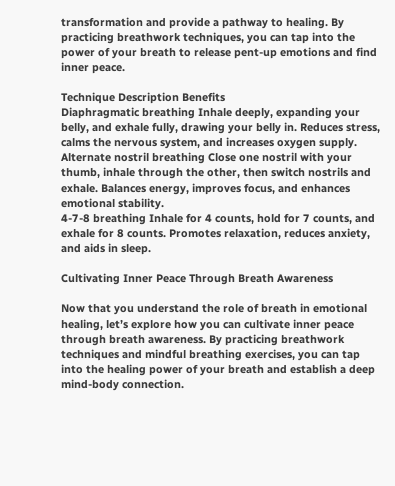transformation and provide a pathway to healing. By practicing breathwork techniques, you can tap into the power of your breath to release pent-up emotions and find inner peace.

Technique Description Benefits
Diaphragmatic breathing Inhale deeply, expanding your belly, and exhale fully, drawing your belly in. Reduces stress, calms the nervous system, and increases oxygen supply.
Alternate nostril breathing Close one nostril with your thumb, inhale through the other, then switch nostrils and exhale. Balances energy, improves focus, and enhances emotional stability.
4-7-8 breathing Inhale for 4 counts, hold for 7 counts, and exhale for 8 counts. Promotes relaxation, reduces anxiety, and aids in sleep.

Cultivating Inner Peace Through Breath Awareness

Now that you understand the role of breath in emotional healing, let’s explore how you can cultivate inner peace through breath awareness. By practicing breathwork techniques and mindful breathing exercises, you can tap into the healing power of your breath and establish a deep mind-body connection.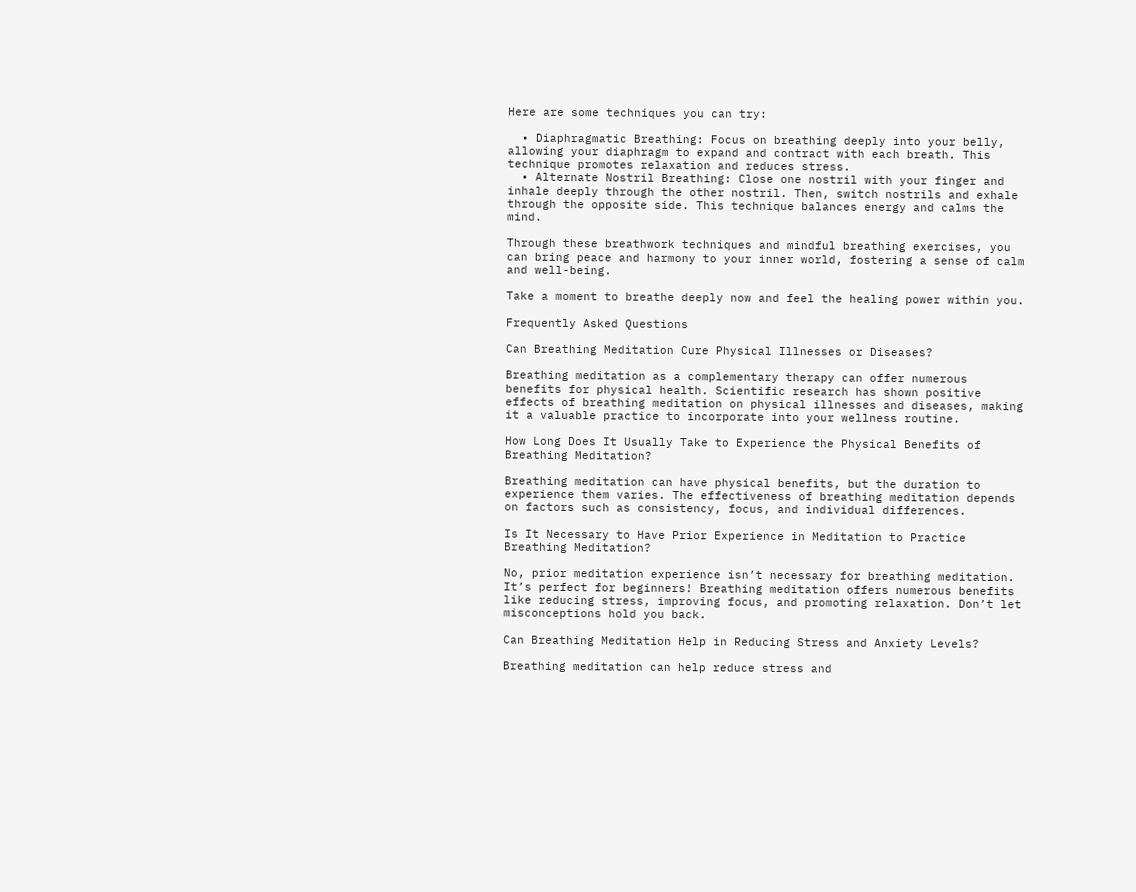Here are some techniques you can try:

  • Diaphragmatic Breathing: Focus on breathing deeply into your belly, allowing your diaphragm to expand and contract with each breath. This technique promotes relaxation and reduces stress.
  • Alternate Nostril Breathing: Close one nostril with your finger and inhale deeply through the other nostril. Then, switch nostrils and exhale through the opposite side. This technique balances energy and calms the mind.

Through these breathwork techniques and mindful breathing exercises, you can bring peace and harmony to your inner world, fostering a sense of calm and well-being.

Take a moment to breathe deeply now and feel the healing power within you.

Frequently Asked Questions

Can Breathing Meditation Cure Physical Illnesses or Diseases?

Breathing meditation as a complementary therapy can offer numerous benefits for physical health. Scientific research has shown positive effects of breathing meditation on physical illnesses and diseases, making it a valuable practice to incorporate into your wellness routine.

How Long Does It Usually Take to Experience the Physical Benefits of Breathing Meditation?

Breathing meditation can have physical benefits, but the duration to experience them varies. The effectiveness of breathing meditation depends on factors such as consistency, focus, and individual differences.

Is It Necessary to Have Prior Experience in Meditation to Practice Breathing Meditation?

No, prior meditation experience isn’t necessary for breathing meditation. It’s perfect for beginners! Breathing meditation offers numerous benefits like reducing stress, improving focus, and promoting relaxation. Don’t let misconceptions hold you back.

Can Breathing Meditation Help in Reducing Stress and Anxiety Levels?

Breathing meditation can help reduce stress and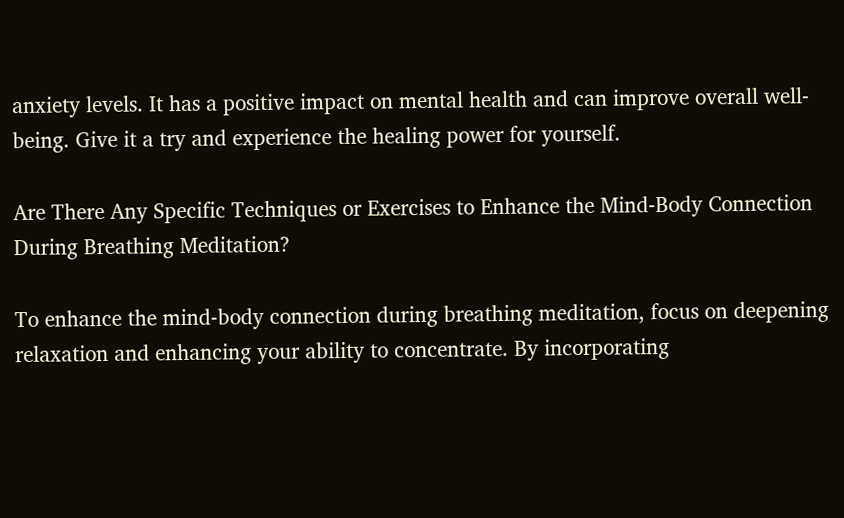anxiety levels. It has a positive impact on mental health and can improve overall well-being. Give it a try and experience the healing power for yourself.

Are There Any Specific Techniques or Exercises to Enhance the Mind-Body Connection During Breathing Meditation?

To enhance the mind-body connection during breathing meditation, focus on deepening relaxation and enhancing your ability to concentrate. By incorporating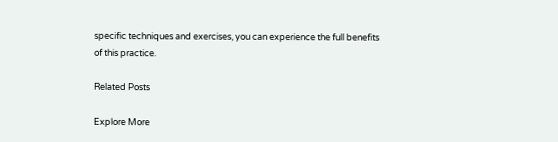specific techniques and exercises, you can experience the full benefits of this practice.

Related Posts

Explore More